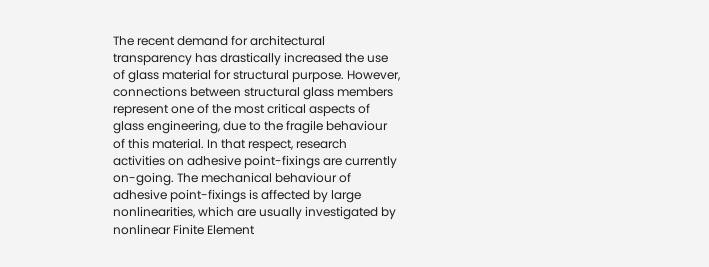The recent demand for architectural transparency has drastically increased the use of glass material for structural purpose. However, connections between structural glass members represent one of the most critical aspects of glass engineering, due to the fragile behaviour of this material. In that respect, research activities on adhesive point-fixings are currently on-going. The mechanical behaviour of adhesive point-fixings is affected by large nonlinearities, which are usually investigated by nonlinear Finite Element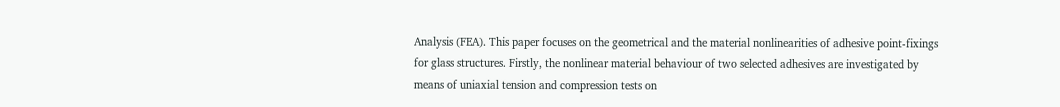Analysis (FEA). This paper focuses on the geometrical and the material nonlinearities of adhesive point-fixings for glass structures. Firstly, the nonlinear material behaviour of two selected adhesives are investigated by means of uniaxial tension and compression tests on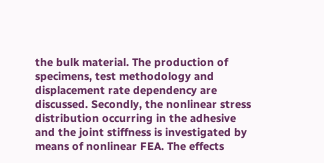the bulk material. The production of specimens, test methodology and displacement rate dependency are discussed. Secondly, the nonlinear stress distribution occurring in the adhesive and the joint stiffness is investigated by means of nonlinear FEA. The effects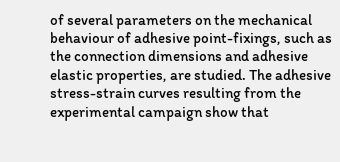of several parameters on the mechanical behaviour of adhesive point-fixings, such as the connection dimensions and adhesive elastic properties, are studied. The adhesive stress-strain curves resulting from the experimental campaign show that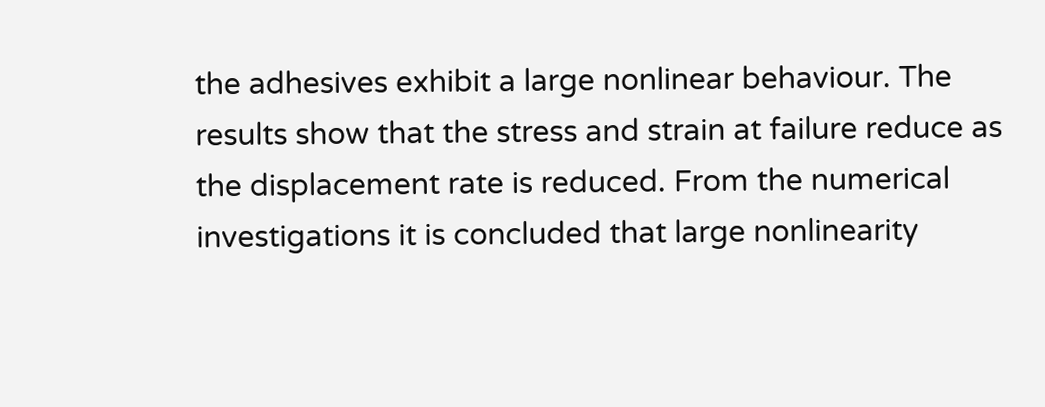the adhesives exhibit a large nonlinear behaviour. The results show that the stress and strain at failure reduce as the displacement rate is reduced. From the numerical investigations it is concluded that large nonlinearity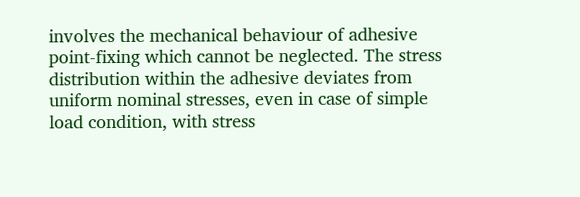involves the mechanical behaviour of adhesive point-fixing which cannot be neglected. The stress distribution within the adhesive deviates from uniform nominal stresses, even in case of simple load condition, with stress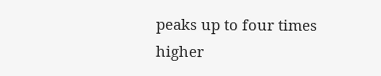peaks up to four times higher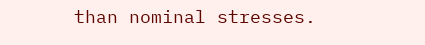than nominal stresses.